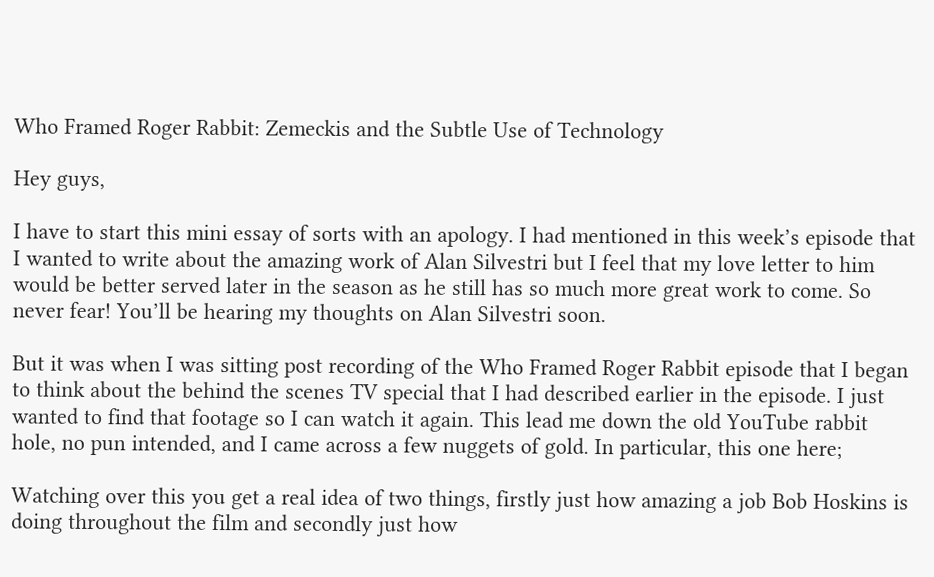Who Framed Roger Rabbit: Zemeckis and the Subtle Use of Technology

Hey guys,

I have to start this mini essay of sorts with an apology. I had mentioned in this week’s episode that I wanted to write about the amazing work of Alan Silvestri but I feel that my love letter to him would be better served later in the season as he still has so much more great work to come. So never fear! You’ll be hearing my thoughts on Alan Silvestri soon.

But it was when I was sitting post recording of the Who Framed Roger Rabbit episode that I began to think about the behind the scenes TV special that I had described earlier in the episode. I just wanted to find that footage so I can watch it again. This lead me down the old YouTube rabbit hole, no pun intended, and I came across a few nuggets of gold. In particular, this one here;

Watching over this you get a real idea of two things, firstly just how amazing a job Bob Hoskins is doing throughout the film and secondly just how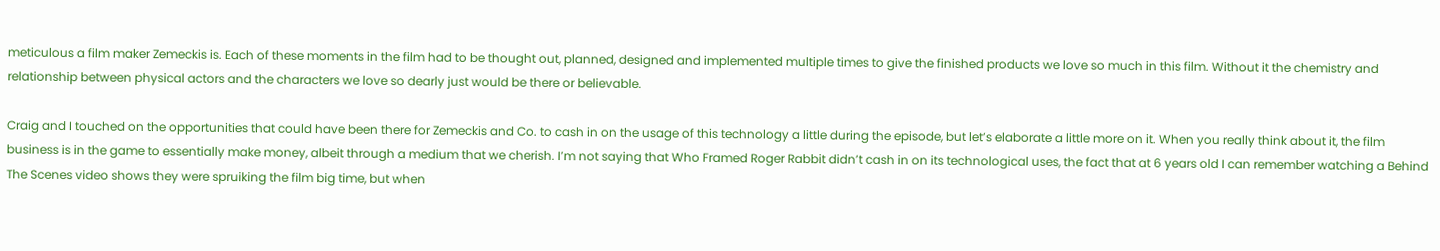meticulous a film maker Zemeckis is. Each of these moments in the film had to be thought out, planned, designed and implemented multiple times to give the finished products we love so much in this film. Without it the chemistry and relationship between physical actors and the characters we love so dearly just would be there or believable.

Craig and I touched on the opportunities that could have been there for Zemeckis and Co. to cash in on the usage of this technology a little during the episode, but let’s elaborate a little more on it. When you really think about it, the film business is in the game to essentially make money, albeit through a medium that we cherish. I’m not saying that Who Framed Roger Rabbit didn’t cash in on its technological uses, the fact that at 6 years old I can remember watching a Behind The Scenes video shows they were spruiking the film big time, but when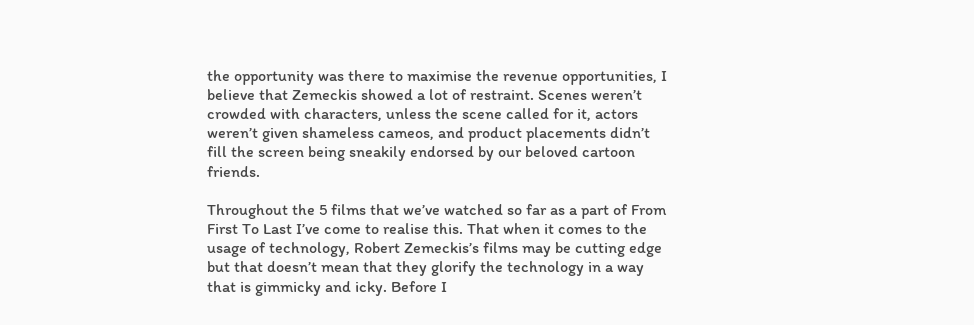the opportunity was there to maximise the revenue opportunities, I believe that Zemeckis showed a lot of restraint. Scenes weren’t crowded with characters, unless the scene called for it, actors weren’t given shameless cameos, and product placements didn’t fill the screen being sneakily endorsed by our beloved cartoon friends.

Throughout the 5 films that we’ve watched so far as a part of From First To Last I’ve come to realise this. That when it comes to the usage of technology, Robert Zemeckis’s films may be cutting edge but that doesn’t mean that they glorify the technology in a way that is gimmicky and icky. Before I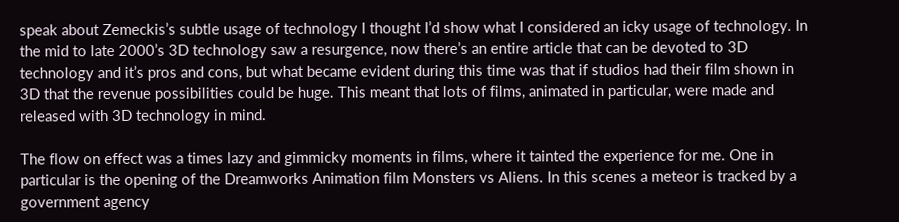speak about Zemeckis’s subtle usage of technology I thought I’d show what I considered an icky usage of technology. In the mid to late 2000’s 3D technology saw a resurgence, now there’s an entire article that can be devoted to 3D technology and it’s pros and cons, but what became evident during this time was that if studios had their film shown in 3D that the revenue possibilities could be huge. This meant that lots of films, animated in particular, were made and released with 3D technology in mind.

The flow on effect was a times lazy and gimmicky moments in films, where it tainted the experience for me. One in particular is the opening of the Dreamworks Animation film Monsters vs Aliens. In this scenes a meteor is tracked by a government agency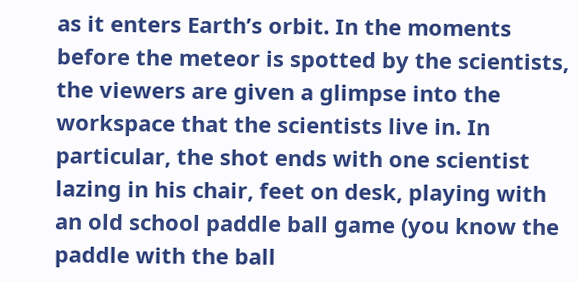as it enters Earth’s orbit. In the moments before the meteor is spotted by the scientists, the viewers are given a glimpse into the workspace that the scientists live in. In particular, the shot ends with one scientist lazing in his chair, feet on desk, playing with an old school paddle ball game (you know the paddle with the ball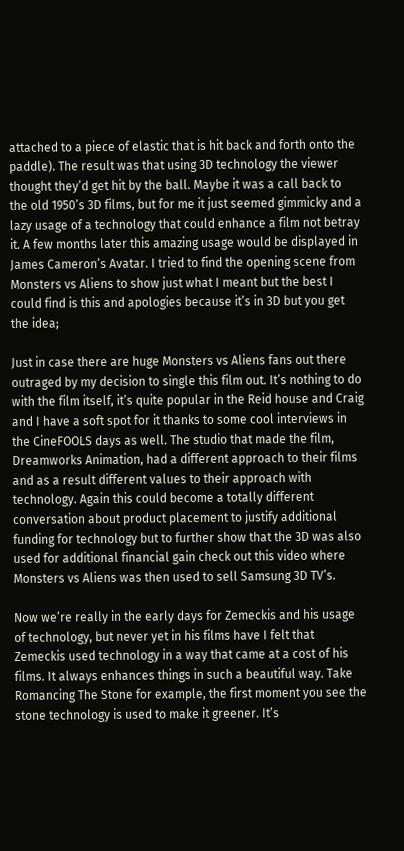attached to a piece of elastic that is hit back and forth onto the paddle). The result was that using 3D technology the viewer thought they’d get hit by the ball. Maybe it was a call back to the old 1950’s 3D films, but for me it just seemed gimmicky and a lazy usage of a technology that could enhance a film not betray it. A few months later this amazing usage would be displayed in James Cameron’s Avatar. I tried to find the opening scene from Monsters vs Aliens to show just what I meant but the best I could find is this and apologies because it’s in 3D but you get the idea;

Just in case there are huge Monsters vs Aliens fans out there outraged by my decision to single this film out. It’s nothing to do with the film itself, it’s quite popular in the Reid house and Craig and I have a soft spot for it thanks to some cool interviews in the CineFOOLS days as well. The studio that made the film, Dreamworks Animation, had a different approach to their films and as a result different values to their approach with technology. Again this could become a totally different conversation about product placement to justify additional funding for technology but to further show that the 3D was also used for additional financial gain check out this video where Monsters vs Aliens was then used to sell Samsung 3D TV’s.

Now we’re really in the early days for Zemeckis and his usage of technology, but never yet in his films have I felt that Zemeckis used technology in a way that came at a cost of his films. It always enhances things in such a beautiful way. Take Romancing The Stone for example, the first moment you see the stone technology is used to make it greener. It’s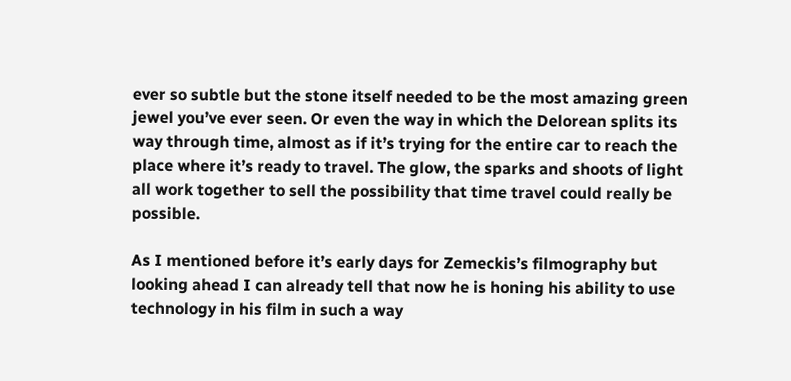ever so subtle but the stone itself needed to be the most amazing green jewel you’ve ever seen. Or even the way in which the Delorean splits its way through time, almost as if it’s trying for the entire car to reach the place where it’s ready to travel. The glow, the sparks and shoots of light all work together to sell the possibility that time travel could really be possible.

As I mentioned before it’s early days for Zemeckis’s filmography but looking ahead I can already tell that now he is honing his ability to use technology in his film in such a way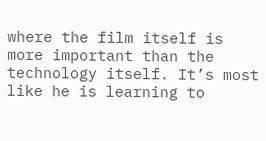where the film itself is more important than the technology itself. It’s most like he is learning to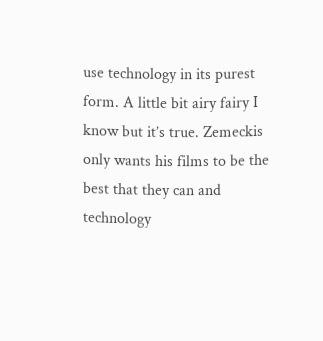use technology in its purest form. A little bit airy fairy I know but it’s true. Zemeckis only wants his films to be the best that they can and technology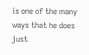is one of the many ways that he does just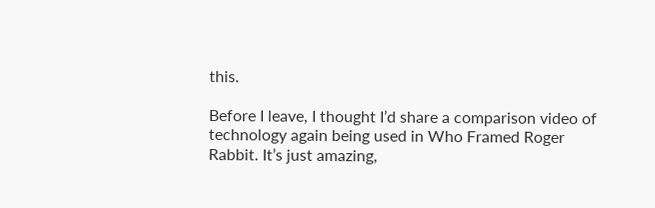this.

Before I leave, I thought I’d share a comparison video of technology again being used in Who Framed Roger Rabbit. It’s just amazing,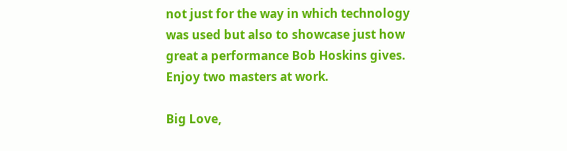not just for the way in which technology was used but also to showcase just how great a performance Bob Hoskins gives. Enjoy two masters at work.

Big Love,